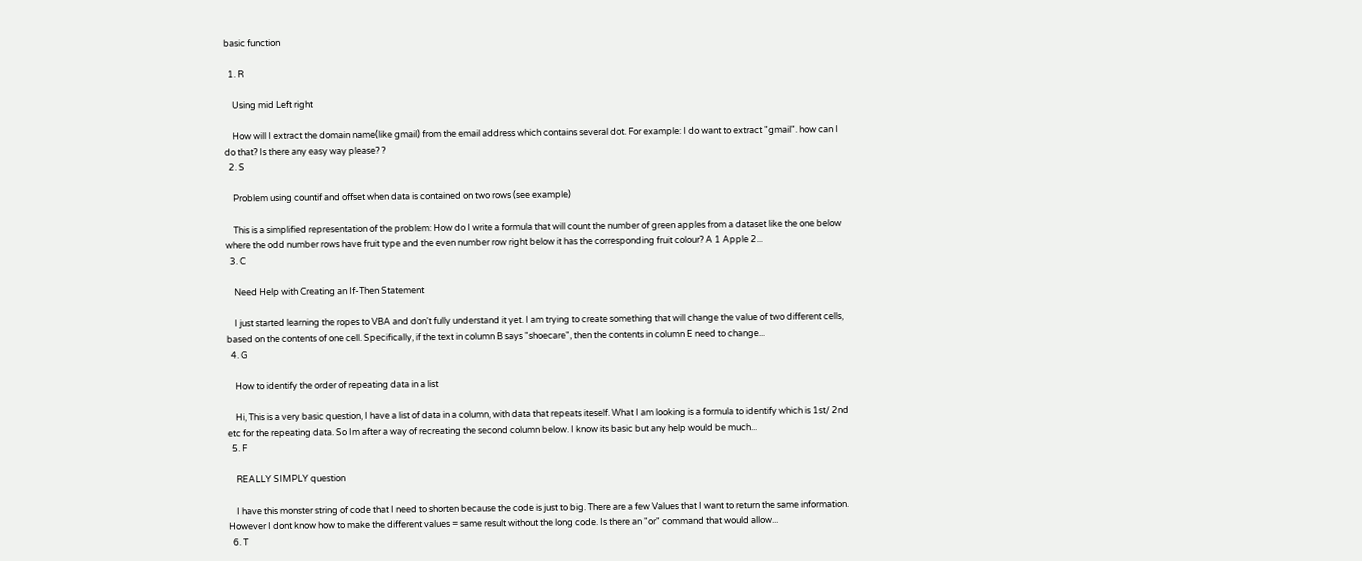basic function

  1. R

    Using mid Left right

    How will I extract the domain name(like gmail) from the email address which contains several dot. For example: I do want to extract "gmail". how can I do that? Is there any easy way please? ?
  2. S

    Problem using countif and offset when data is contained on two rows (see example)

    This is a simplified representation of the problem: How do I write a formula that will count the number of green apples from a dataset like the one below where the odd number rows have fruit type and the even number row right below it has the corresponding fruit colour? A 1 Apple 2...
  3. C

    Need Help with Creating an If-Then Statement

    I just started learning the ropes to VBA and don't fully understand it yet. I am trying to create something that will change the value of two different cells, based on the contents of one cell. Specifically, if the text in column B says "shoecare", then the contents in column E need to change...
  4. G

    How to identify the order of repeating data in a list

    Hi, This is a very basic question, I have a list of data in a column, with data that repeats iteself. What I am looking is a formula to identify which is 1st/ 2nd etc for the repeating data. So Im after a way of recreating the second column below. I know its basic but any help would be much...
  5. F

    REALLY SIMPLY question

    I have this monster string of code that I need to shorten because the code is just to big. There are a few Values that I want to return the same information. However I dont know how to make the different values = same result without the long code. Is there an "or" command that would allow...
  6. T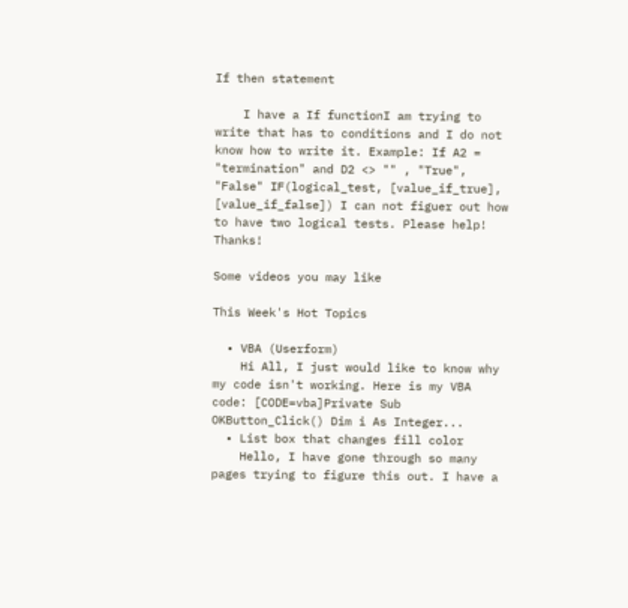If then statement

    I have a If functionI am trying to write that has to conditions and I do not know how to write it. Example: If A2 = "termination" and D2 <> "" , "True", "False" IF(logical_test, [value_if_true], [value_if_false]) I can not figuer out how to have two logical tests. Please help! Thanks!

Some videos you may like

This Week's Hot Topics

  • VBA (Userform)
    Hi All, I just would like to know why my code isn't working. Here is my VBA code: [CODE=vba]Private Sub OKButton_Click() Dim i As Integer...
  • List box that changes fill color
    Hello, I have gone through so many pages trying to figure this out. I have a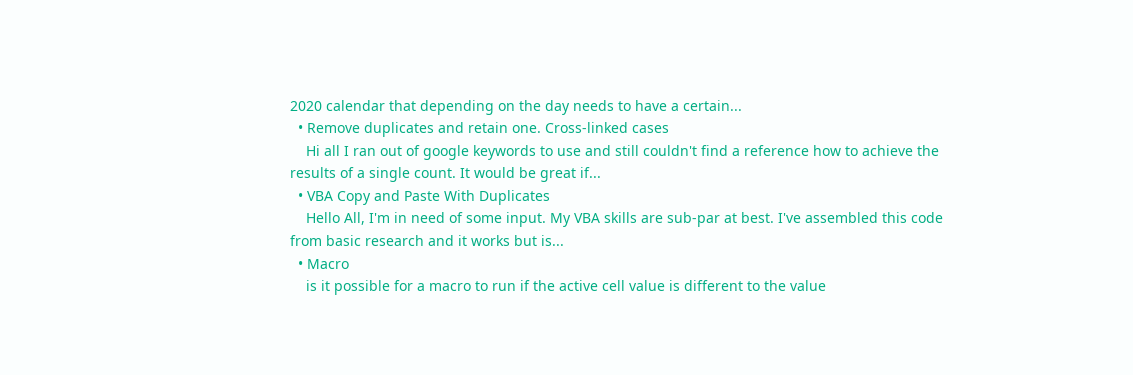2020 calendar that depending on the day needs to have a certain...
  • Remove duplicates and retain one. Cross-linked cases
    Hi all I ran out of google keywords to use and still couldn't find a reference how to achieve the results of a single count. It would be great if...
  • VBA Copy and Paste With Duplicates
    Hello All, I'm in need of some input. My VBA skills are sub-par at best. I've assembled this code from basic research and it works but is...
  • Macro
    is it possible for a macro to run if the active cell value is different to the value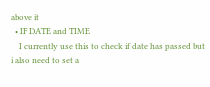above it
  • IF DATE and TIME
    I currently use this to check if date has passed but i also need to set a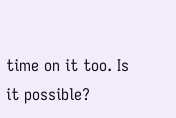time on it too. Is it possible?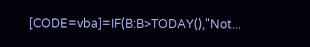[CODE=vba]=IF(B:B>TODAY(),"Not...